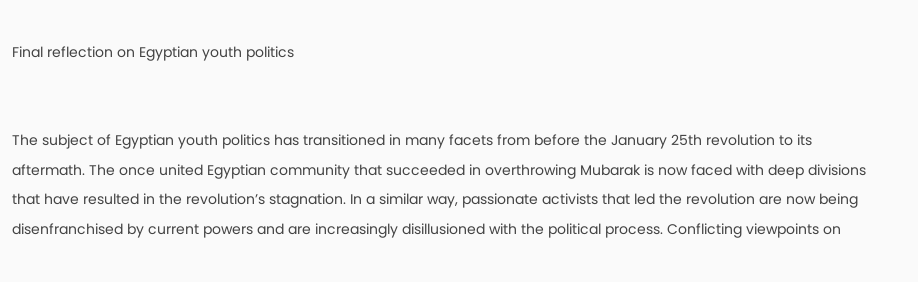Final reflection on Egyptian youth politics


The subject of Egyptian youth politics has transitioned in many facets from before the January 25th revolution to its aftermath. The once united Egyptian community that succeeded in overthrowing Mubarak is now faced with deep divisions that have resulted in the revolution’s stagnation. In a similar way, passionate activists that led the revolution are now being disenfranchised by current powers and are increasingly disillusioned with the political process. Conflicting viewpoints on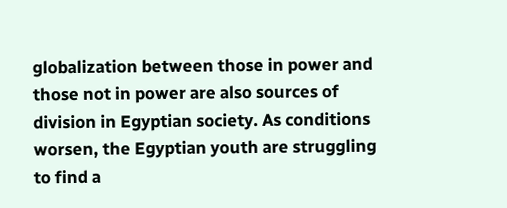globalization between those in power and those not in power are also sources of division in Egyptian society. As conditions worsen, the Egyptian youth are struggling to find a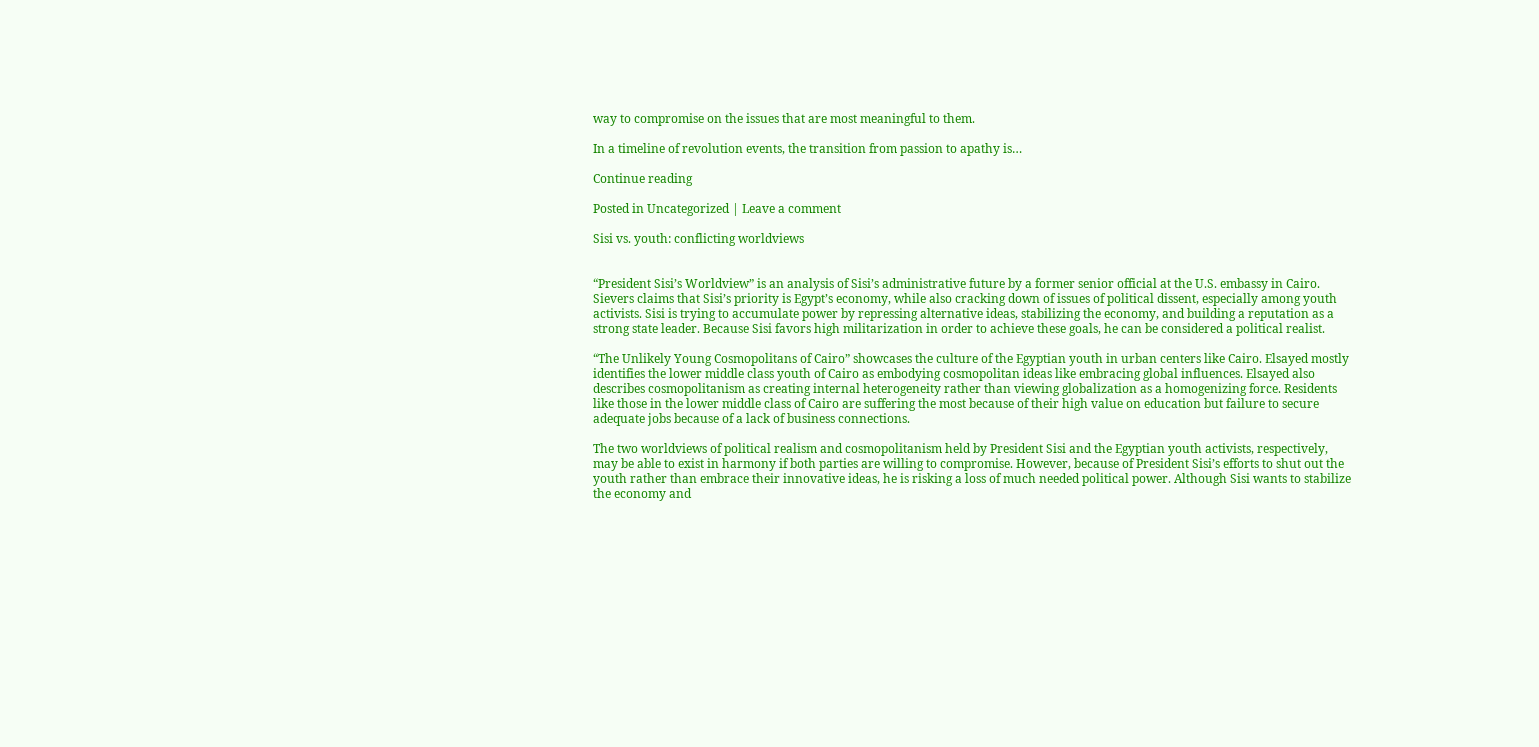way to compromise on the issues that are most meaningful to them.

In a timeline of revolution events, the transition from passion to apathy is…

Continue reading

Posted in Uncategorized | Leave a comment

Sisi vs. youth: conflicting worldviews


“President Sisi’s Worldview” is an analysis of Sisi’s administrative future by a former senior official at the U.S. embassy in Cairo. Sievers claims that Sisi’s priority is Egypt’s economy, while also cracking down of issues of political dissent, especially among youth activists. Sisi is trying to accumulate power by repressing alternative ideas, stabilizing the economy, and building a reputation as a strong state leader. Because Sisi favors high militarization in order to achieve these goals, he can be considered a political realist.

“The Unlikely Young Cosmopolitans of Cairo” showcases the culture of the Egyptian youth in urban centers like Cairo. Elsayed mostly identifies the lower middle class youth of Cairo as embodying cosmopolitan ideas like embracing global influences. Elsayed also describes cosmopolitanism as creating internal heterogeneity rather than viewing globalization as a homogenizing force. Residents like those in the lower middle class of Cairo are suffering the most because of their high value on education but failure to secure adequate jobs because of a lack of business connections.

The two worldviews of political realism and cosmopolitanism held by President Sisi and the Egyptian youth activists, respectively, may be able to exist in harmony if both parties are willing to compromise. However, because of President Sisi’s efforts to shut out the youth rather than embrace their innovative ideas, he is risking a loss of much needed political power. Although Sisi wants to stabilize the economy and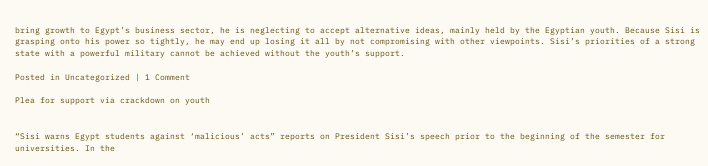bring growth to Egypt’s business sector, he is neglecting to accept alternative ideas, mainly held by the Egyptian youth. Because Sisi is grasping onto his power so tightly, he may end up losing it all by not compromising with other viewpoints. Sisi’s priorities of a strong state with a powerful military cannot be achieved without the youth’s support.

Posted in Uncategorized | 1 Comment

Plea for support via crackdown on youth


“Sisi warns Egypt students against ‘malicious’ acts” reports on President Sisi’s speech prior to the beginning of the semester for universities. In the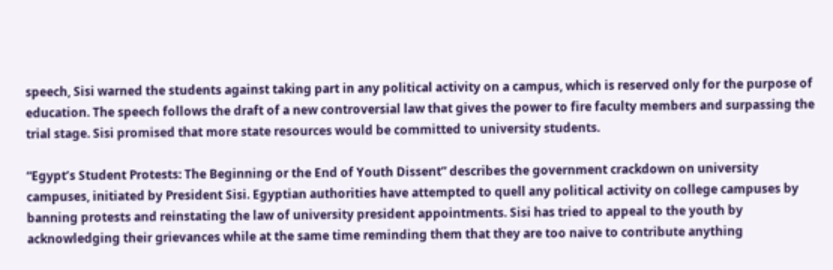speech, Sisi warned the students against taking part in any political activity on a campus, which is reserved only for the purpose of education. The speech follows the draft of a new controversial law that gives the power to fire faculty members and surpassing the trial stage. Sisi promised that more state resources would be committed to university students.

“Egypt’s Student Protests: The Beginning or the End of Youth Dissent” describes the government crackdown on university campuses, initiated by President Sisi. Egyptian authorities have attempted to quell any political activity on college campuses by banning protests and reinstating the law of university president appointments. Sisi has tried to appeal to the youth by acknowledging their grievances while at the same time reminding them that they are too naive to contribute anything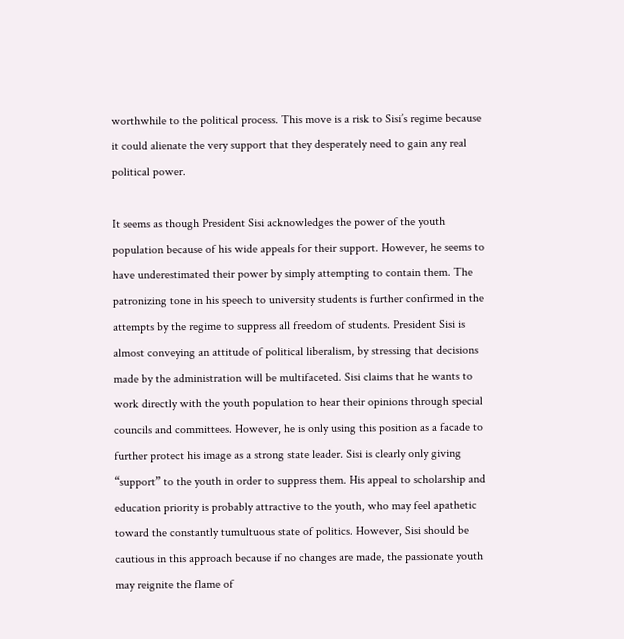worthwhile to the political process. This move is a risk to Sisi’s regime because it could alienate the very support that they desperately need to gain any real political power.

It seems as though President Sisi acknowledges the power of the youth population because of his wide appeals for their support. However, he seems to have underestimated their power by simply attempting to contain them. The patronizing tone in his speech to university students is further confirmed in the attempts by the regime to suppress all freedom of students. President Sisi is almost conveying an attitude of political liberalism, by stressing that decisions made by the administration will be multifaceted. Sisi claims that he wants to work directly with the youth population to hear their opinions through special councils and committees. However, he is only using this position as a facade to further protect his image as a strong state leader. Sisi is clearly only giving “support” to the youth in order to suppress them. His appeal to scholarship and education priority is probably attractive to the youth, who may feel apathetic toward the constantly tumultuous state of politics. However, Sisi should be cautious in this approach because if no changes are made, the passionate youth may reignite the flame of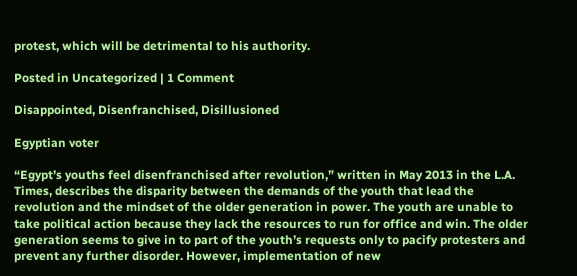protest, which will be detrimental to his authority.

Posted in Uncategorized | 1 Comment

Disappointed, Disenfranchised, Disillusioned

Egyptian voter

“Egypt’s youths feel disenfranchised after revolution,” written in May 2013 in the L.A. Times, describes the disparity between the demands of the youth that lead the revolution and the mindset of the older generation in power. The youth are unable to take political action because they lack the resources to run for office and win. The older generation seems to give in to part of the youth’s requests only to pacify protesters and prevent any further disorder. However, implementation of new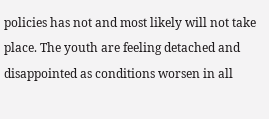policies has not and most likely will not take place. The youth are feeling detached and disappointed as conditions worsen in all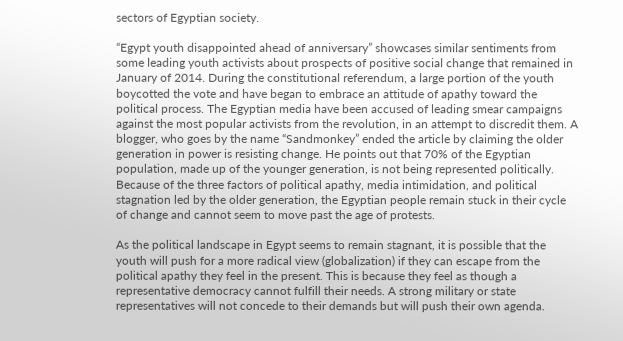sectors of Egyptian society.

“Egypt youth disappointed ahead of anniversary” showcases similar sentiments from some leading youth activists about prospects of positive social change that remained in January of 2014. During the constitutional referendum, a large portion of the youth boycotted the vote and have began to embrace an attitude of apathy toward the political process. The Egyptian media have been accused of leading smear campaigns against the most popular activists from the revolution, in an attempt to discredit them. A blogger, who goes by the name “Sandmonkey” ended the article by claiming the older generation in power is resisting change. He points out that 70% of the Egyptian population, made up of the younger generation, is not being represented politically. Because of the three factors of political apathy, media intimidation, and political stagnation led by the older generation, the Egyptian people remain stuck in their cycle of change and cannot seem to move past the age of protests.

As the political landscape in Egypt seems to remain stagnant, it is possible that the youth will push for a more radical view (globalization) if they can escape from the political apathy they feel in the present. This is because they feel as though a representative democracy cannot fulfill their needs. A strong military or state representatives will not concede to their demands but will push their own agenda.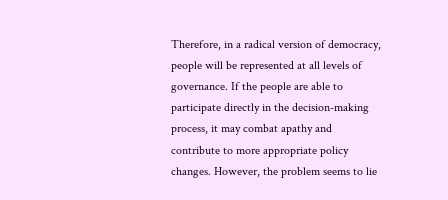Therefore, in a radical version of democracy, people will be represented at all levels of governance. If the people are able to participate directly in the decision-making process, it may combat apathy and contribute to more appropriate policy changes. However, the problem seems to lie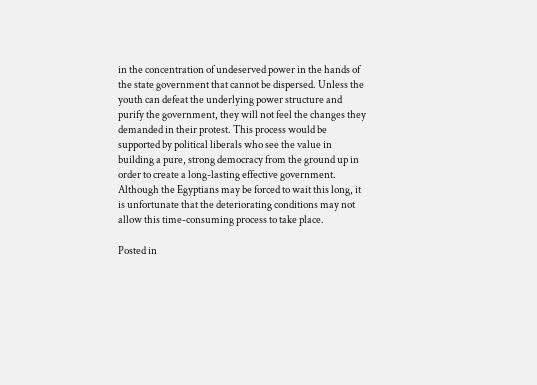in the concentration of undeserved power in the hands of the state government that cannot be dispersed. Unless the youth can defeat the underlying power structure and purify the government, they will not feel the changes they demanded in their protest. This process would be supported by political liberals who see the value in building a pure, strong democracy from the ground up in order to create a long-lasting effective government. Although the Egyptians may be forced to wait this long, it is unfortunate that the deteriorating conditions may not allow this time-consuming process to take place.

Posted in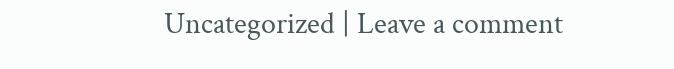Uncategorized | Leave a comment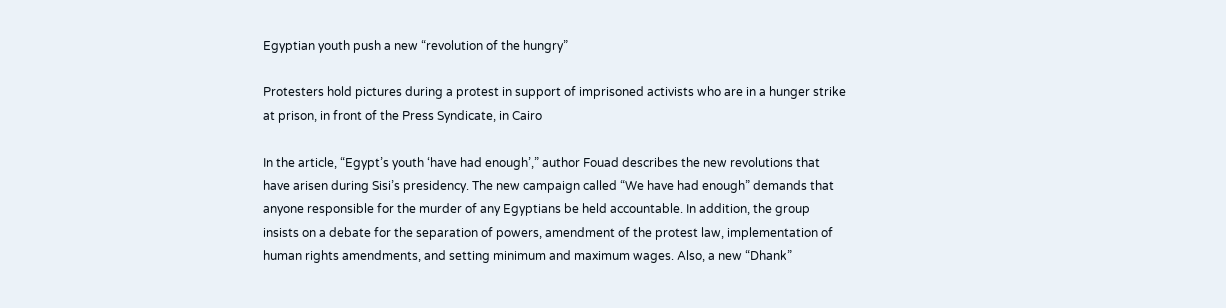Egyptian youth push a new “revolution of the hungry”

Protesters hold pictures during a protest in support of imprisoned activists who are in a hunger strike at prison, in front of the Press Syndicate, in Cairo

In the article, “Egypt’s youth ‘have had enough’,” author Fouad describes the new revolutions that have arisen during Sisi’s presidency. The new campaign called “We have had enough” demands that anyone responsible for the murder of any Egyptians be held accountable. In addition, the group insists on a debate for the separation of powers, amendment of the protest law, implementation of human rights amendments, and setting minimum and maximum wages. Also, a new “Dhank”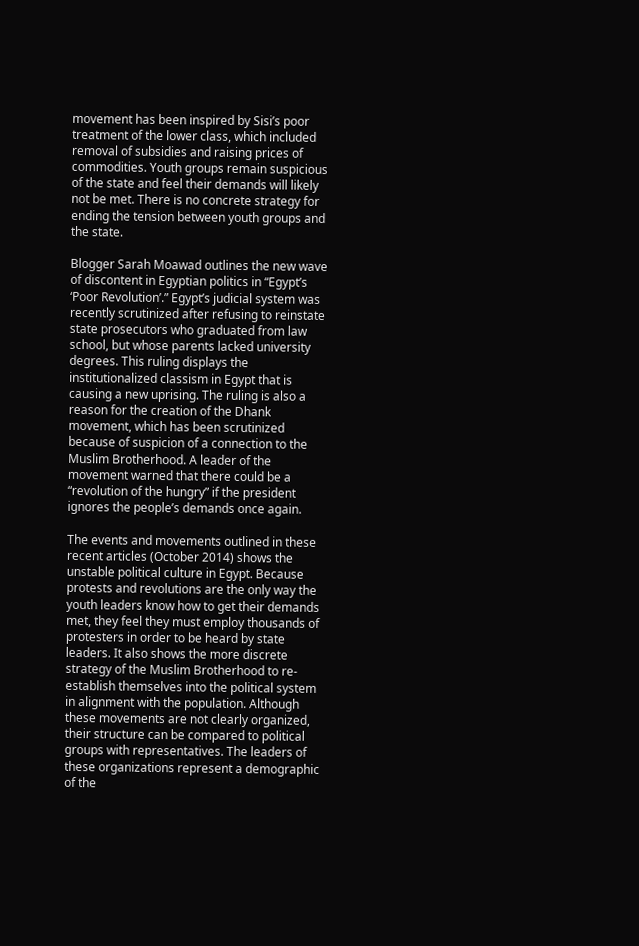movement has been inspired by Sisi’s poor treatment of the lower class, which included removal of subsidies and raising prices of commodities. Youth groups remain suspicious of the state and feel their demands will likely not be met. There is no concrete strategy for ending the tension between youth groups and the state.

Blogger Sarah Moawad outlines the new wave of discontent in Egyptian politics in “Egypt’s ‘Poor Revolution’.” Egypt’s judicial system was recently scrutinized after refusing to reinstate state prosecutors who graduated from law school, but whose parents lacked university degrees. This ruling displays the institutionalized classism in Egypt that is causing a new uprising. The ruling is also a reason for the creation of the Dhank movement, which has been scrutinized because of suspicion of a connection to the Muslim Brotherhood. A leader of the movement warned that there could be a “revolution of the hungry” if the president ignores the people’s demands once again.

The events and movements outlined in these recent articles (October 2014) shows the unstable political culture in Egypt. Because protests and revolutions are the only way the youth leaders know how to get their demands met, they feel they must employ thousands of protesters in order to be heard by state leaders. It also shows the more discrete strategy of the Muslim Brotherhood to re-establish themselves into the political system in alignment with the population. Although these movements are not clearly organized, their structure can be compared to political groups with representatives. The leaders of these organizations represent a demographic of the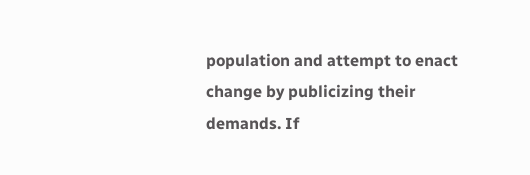population and attempt to enact change by publicizing their demands. If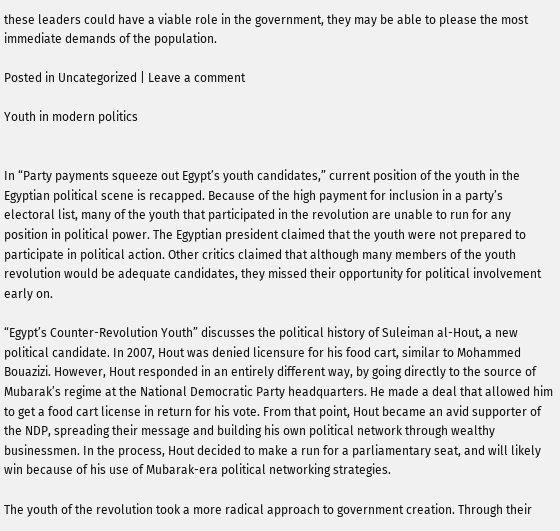these leaders could have a viable role in the government, they may be able to please the most immediate demands of the population.

Posted in Uncategorized | Leave a comment

Youth in modern politics


In “Party payments squeeze out Egypt’s youth candidates,” current position of the youth in the Egyptian political scene is recapped. Because of the high payment for inclusion in a party’s electoral list, many of the youth that participated in the revolution are unable to run for any position in political power. The Egyptian president claimed that the youth were not prepared to participate in political action. Other critics claimed that although many members of the youth revolution would be adequate candidates, they missed their opportunity for political involvement early on.

“Egypt’s Counter-Revolution Youth” discusses the political history of Suleiman al-Hout, a new political candidate. In 2007, Hout was denied licensure for his food cart, similar to Mohammed Bouazizi. However, Hout responded in an entirely different way, by going directly to the source of Mubarak’s regime at the National Democratic Party headquarters. He made a deal that allowed him to get a food cart license in return for his vote. From that point, Hout became an avid supporter of the NDP, spreading their message and building his own political network through wealthy businessmen. In the process, Hout decided to make a run for a parliamentary seat, and will likely win because of his use of Mubarak-era political networking strategies.

The youth of the revolution took a more radical approach to government creation. Through their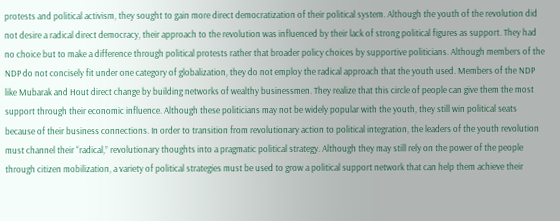protests and political activism, they sought to gain more direct democratization of their political system. Although the youth of the revolution did not desire a radical direct democracy, their approach to the revolution was influenced by their lack of strong political figures as support. They had no choice but to make a difference through political protests rather that broader policy choices by supportive politicians. Although members of the NDP do not concisely fit under one category of globalization, they do not employ the radical approach that the youth used. Members of the NDP like Mubarak and Hout direct change by building networks of wealthy businessmen. They realize that this circle of people can give them the most support through their economic influence. Although these politicians may not be widely popular with the youth, they still win political seats because of their business connections. In order to transition from revolutionary action to political integration, the leaders of the youth revolution must channel their “radical,” revolutionary thoughts into a pragmatic political strategy. Although they may still rely on the power of the people through citizen mobilization, a variety of political strategies must be used to grow a political support network that can help them achieve their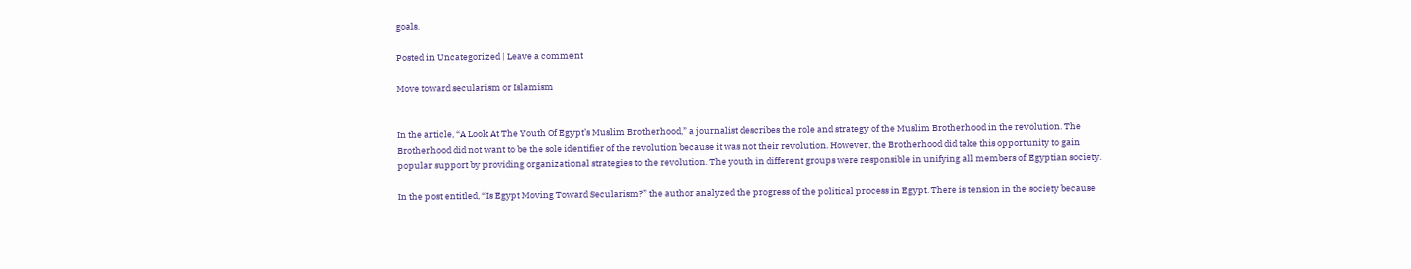goals.

Posted in Uncategorized | Leave a comment

Move toward secularism or Islamism


In the article, “A Look At The Youth Of Egypt’s Muslim Brotherhood,” a journalist describes the role and strategy of the Muslim Brotherhood in the revolution. The Brotherhood did not want to be the sole identifier of the revolution because it was not their revolution. However, the Brotherhood did take this opportunity to gain popular support by providing organizational strategies to the revolution. The youth in different groups were responsible in unifying all members of Egyptian society.

In the post entitled, “Is Egypt Moving Toward Secularism?” the author analyzed the progress of the political process in Egypt. There is tension in the society because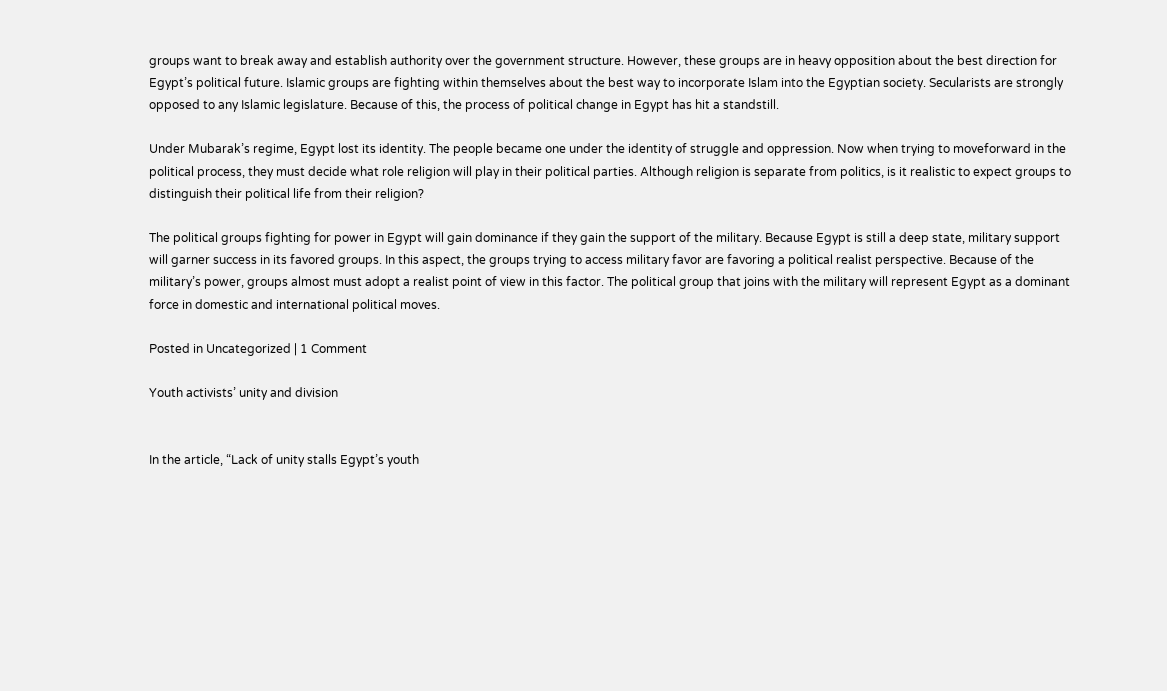groups want to break away and establish authority over the government structure. However, these groups are in heavy opposition about the best direction for Egypt’s political future. Islamic groups are fighting within themselves about the best way to incorporate Islam into the Egyptian society. Secularists are strongly opposed to any Islamic legislature. Because of this, the process of political change in Egypt has hit a standstill.

Under Mubarak’s regime, Egypt lost its identity. The people became one under the identity of struggle and oppression. Now when trying to moveforward in the political process, they must decide what role religion will play in their political parties. Although religion is separate from politics, is it realistic to expect groups to distinguish their political life from their religion?

The political groups fighting for power in Egypt will gain dominance if they gain the support of the military. Because Egypt is still a deep state, military support will garner success in its favored groups. In this aspect, the groups trying to access military favor are favoring a political realist perspective. Because of the military’s power, groups almost must adopt a realist point of view in this factor. The political group that joins with the military will represent Egypt as a dominant force in domestic and international political moves.

Posted in Uncategorized | 1 Comment

Youth activists’ unity and division


In the article, “Lack of unity stalls Egypt’s youth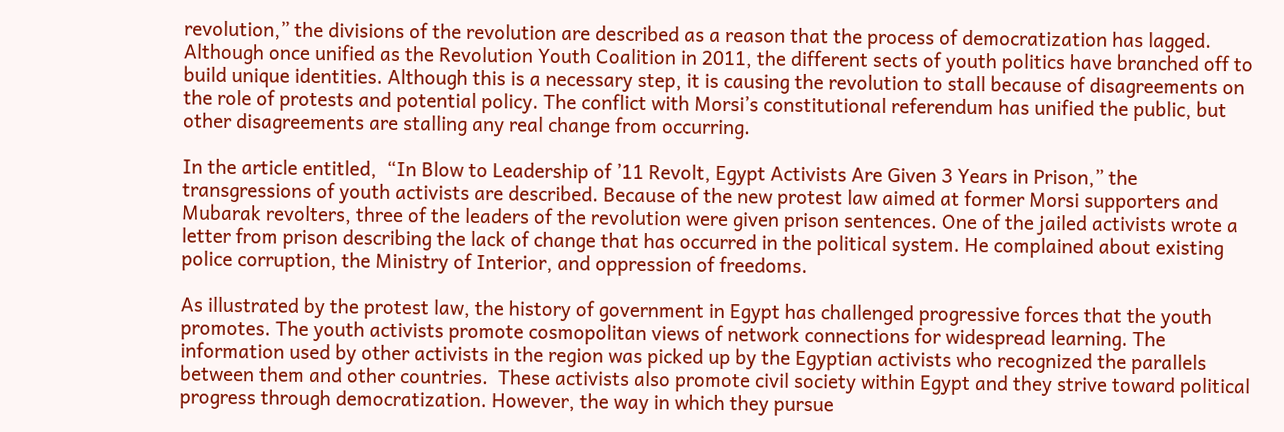revolution,” the divisions of the revolution are described as a reason that the process of democratization has lagged. Although once unified as the Revolution Youth Coalition in 2011, the different sects of youth politics have branched off to build unique identities. Although this is a necessary step, it is causing the revolution to stall because of disagreements on the role of protests and potential policy. The conflict with Morsi’s constitutional referendum has unified the public, but other disagreements are stalling any real change from occurring.

In the article entitled,  “In Blow to Leadership of ’11 Revolt, Egypt Activists Are Given 3 Years in Prison,” the transgressions of youth activists are described. Because of the new protest law aimed at former Morsi supporters and Mubarak revolters, three of the leaders of the revolution were given prison sentences. One of the jailed activists wrote a letter from prison describing the lack of change that has occurred in the political system. He complained about existing police corruption, the Ministry of Interior, and oppression of freedoms.

As illustrated by the protest law, the history of government in Egypt has challenged progressive forces that the youth promotes. The youth activists promote cosmopolitan views of network connections for widespread learning. The information used by other activists in the region was picked up by the Egyptian activists who recognized the parallels between them and other countries.  These activists also promote civil society within Egypt and they strive toward political progress through democratization. However, the way in which they pursue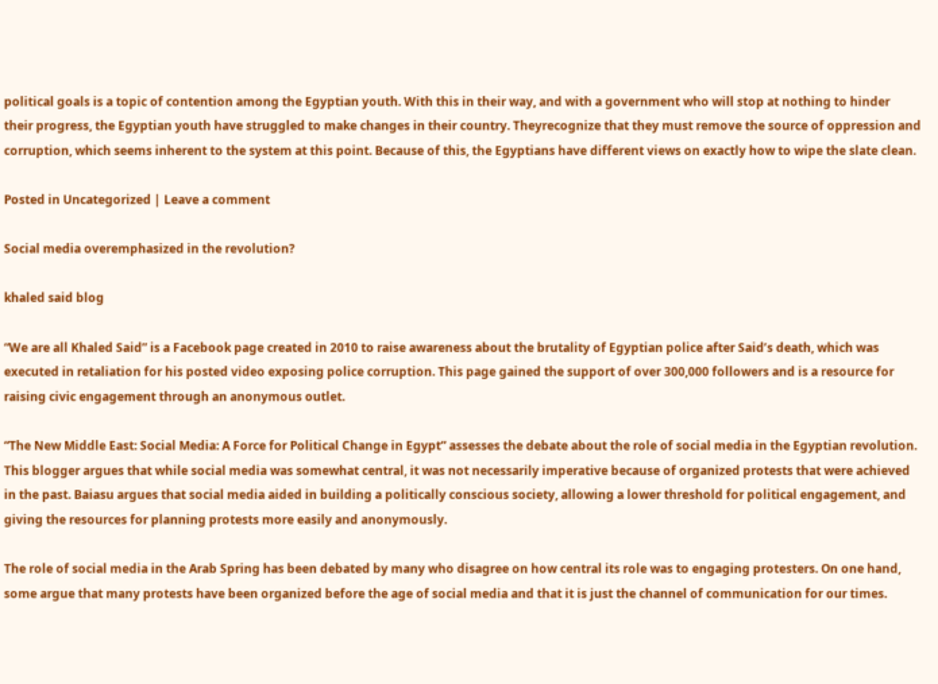political goals is a topic of contention among the Egyptian youth. With this in their way, and with a government who will stop at nothing to hinder their progress, the Egyptian youth have struggled to make changes in their country. Theyrecognize that they must remove the source of oppression and corruption, which seems inherent to the system at this point. Because of this, the Egyptians have different views on exactly how to wipe the slate clean.

Posted in Uncategorized | Leave a comment

Social media overemphasized in the revolution?

khaled said blog

“We are all Khaled Said” is a Facebook page created in 2010 to raise awareness about the brutality of Egyptian police after Said’s death, which was executed in retaliation for his posted video exposing police corruption. This page gained the support of over 300,000 followers and is a resource for raising civic engagement through an anonymous outlet.

“The New Middle East: Social Media: A Force for Political Change in Egypt” assesses the debate about the role of social media in the Egyptian revolution. This blogger argues that while social media was somewhat central, it was not necessarily imperative because of organized protests that were achieved in the past. Baiasu argues that social media aided in building a politically conscious society, allowing a lower threshold for political engagement, and giving the resources for planning protests more easily and anonymously.

The role of social media in the Arab Spring has been debated by many who disagree on how central its role was to engaging protesters. On one hand, some argue that many protests have been organized before the age of social media and that it is just the channel of communication for our times.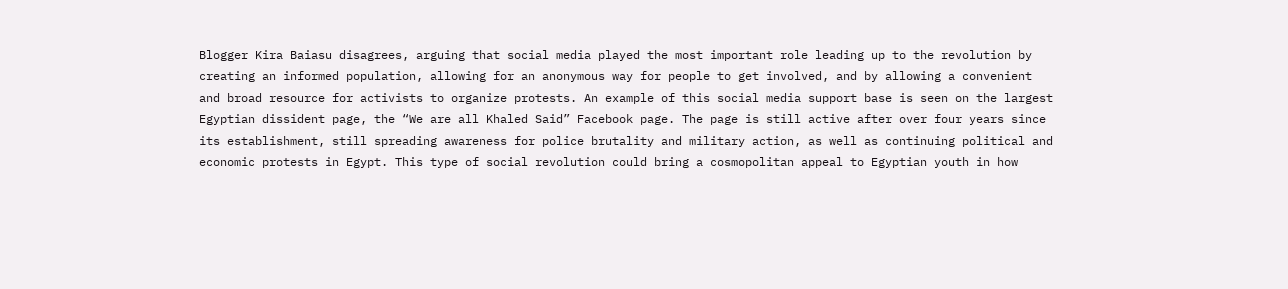Blogger Kira Baiasu disagrees, arguing that social media played the most important role leading up to the revolution by creating an informed population, allowing for an anonymous way for people to get involved, and by allowing a convenient and broad resource for activists to organize protests. An example of this social media support base is seen on the largest Egyptian dissident page, the “We are all Khaled Said” Facebook page. The page is still active after over four years since its establishment, still spreading awareness for police brutality and military action, as well as continuing political and economic protests in Egypt. This type of social revolution could bring a cosmopolitan appeal to Egyptian youth in how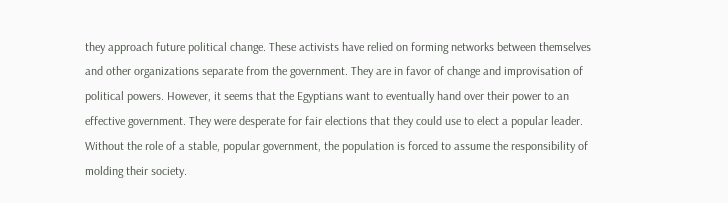they approach future political change. These activists have relied on forming networks between themselves and other organizations separate from the government. They are in favor of change and improvisation of political powers. However, it seems that the Egyptians want to eventually hand over their power to an effective government. They were desperate for fair elections that they could use to elect a popular leader. Without the role of a stable, popular government, the population is forced to assume the responsibility of molding their society.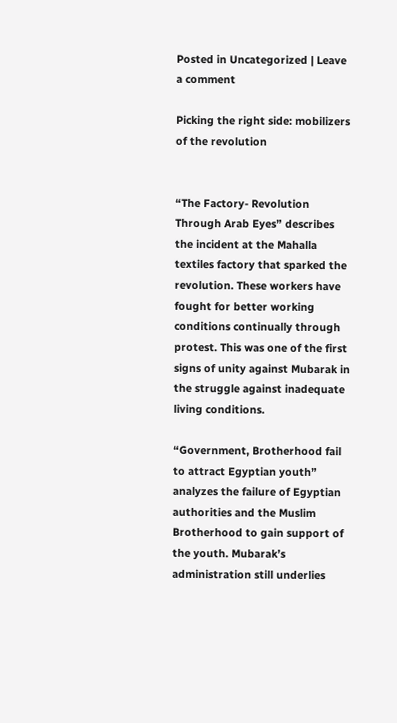Posted in Uncategorized | Leave a comment

Picking the right side: mobilizers of the revolution


“The Factory- Revolution Through Arab Eyes” describes the incident at the Mahalla textiles factory that sparked the revolution. These workers have fought for better working conditions continually through protest. This was one of the first signs of unity against Mubarak in the struggle against inadequate living conditions.

“Government, Brotherhood fail to attract Egyptian youth” analyzes the failure of Egyptian authorities and the Muslim Brotherhood to gain support of the youth. Mubarak’s administration still underlies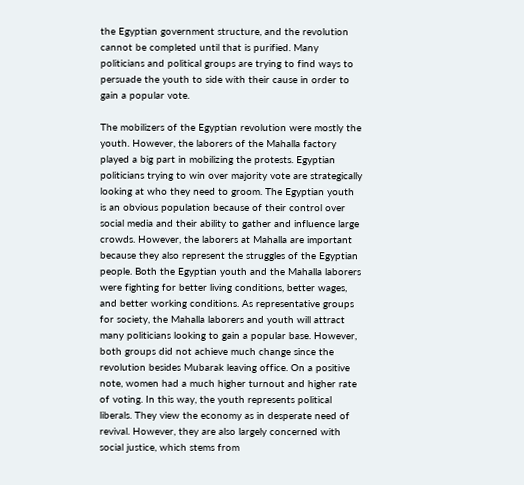the Egyptian government structure, and the revolution cannot be completed until that is purified. Many politicians and political groups are trying to find ways to persuade the youth to side with their cause in order to gain a popular vote.

The mobilizers of the Egyptian revolution were mostly the youth. However, the laborers of the Mahalla factory played a big part in mobilizing the protests. Egyptian politicians trying to win over majority vote are strategically looking at who they need to groom. The Egyptian youth is an obvious population because of their control over social media and their ability to gather and influence large crowds. However, the laborers at Mahalla are important because they also represent the struggles of the Egyptian people. Both the Egyptian youth and the Mahalla laborers were fighting for better living conditions, better wages, and better working conditions. As representative groups for society, the Mahalla laborers and youth will attract many politicians looking to gain a popular base. However, both groups did not achieve much change since the revolution besides Mubarak leaving office. On a positive note, women had a much higher turnout and higher rate of voting. In this way, the youth represents political liberals. They view the economy as in desperate need of revival. However, they are also largely concerned with social justice, which stems from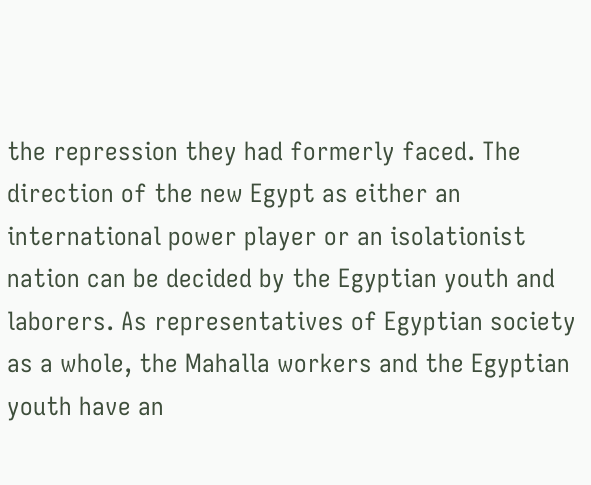the repression they had formerly faced. The direction of the new Egypt as either an international power player or an isolationist nation can be decided by the Egyptian youth and laborers. As representatives of Egyptian society as a whole, the Mahalla workers and the Egyptian youth have an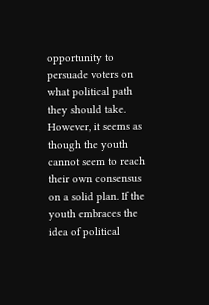opportunity to persuade voters on what political path they should take. However, it seems as though the youth cannot seem to reach their own consensus on a solid plan. If the youth embraces the idea of political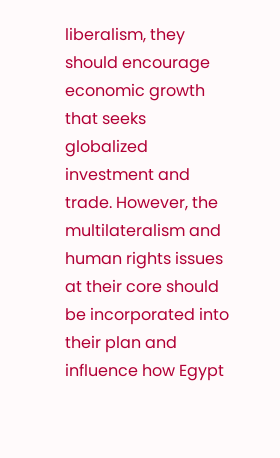liberalism, they should encourage economic growth that seeks globalized investment and trade. However, the multilateralism and human rights issues at their core should be incorporated into their plan and influence how Egypt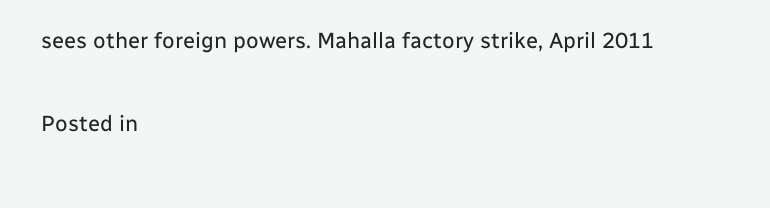sees other foreign powers. Mahalla factory strike, April 2011

Posted in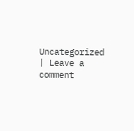Uncategorized | Leave a comment